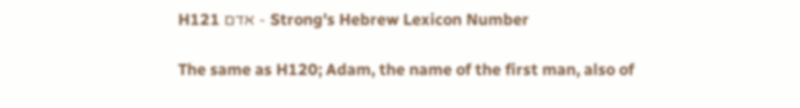H121 אדם - Strong's Hebrew Lexicon Number

The same as H120; Adam, the name of the first man, also of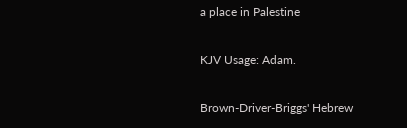a place in Palestine

KJV Usage: Adam.

Brown-Driver-Briggs' Hebrew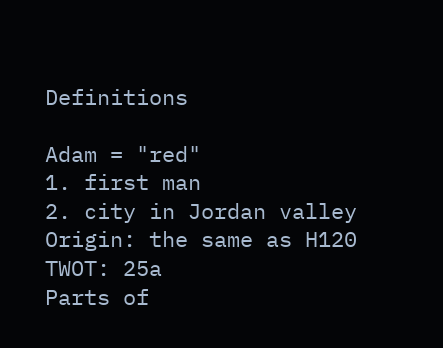Definitions

Adam = "red"
1. first man
2. city in Jordan valley
Origin: the same as H120
TWOT: 25a
Parts of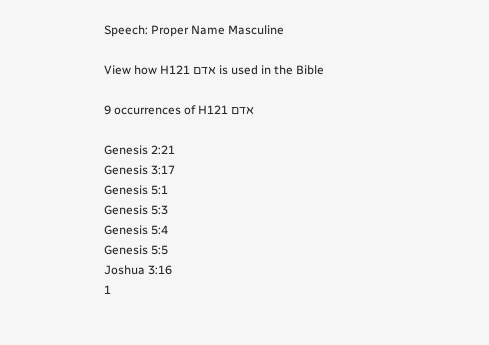Speech: Proper Name Masculine

View how H121 אדם is used in the Bible

9 occurrences of H121 אדם

Genesis 2:21
Genesis 3:17
Genesis 5:1
Genesis 5:3
Genesis 5:4
Genesis 5:5
Joshua 3:16
1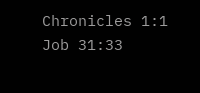Chronicles 1:1
Job 31:33